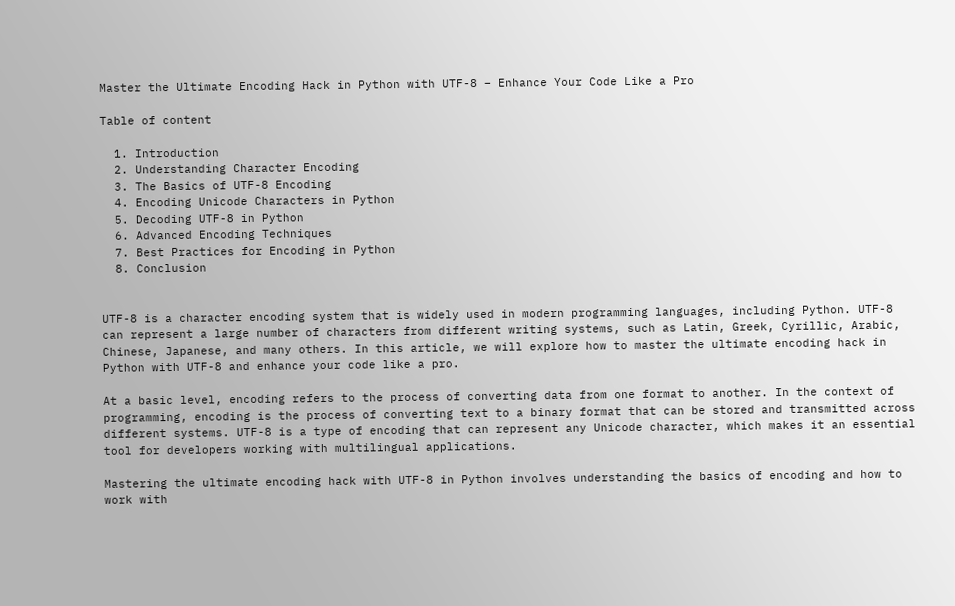Master the Ultimate Encoding Hack in Python with UTF-8 – Enhance Your Code Like a Pro

Table of content

  1. Introduction
  2. Understanding Character Encoding
  3. The Basics of UTF-8 Encoding
  4. Encoding Unicode Characters in Python
  5. Decoding UTF-8 in Python
  6. Advanced Encoding Techniques
  7. Best Practices for Encoding in Python
  8. Conclusion


UTF-8 is a character encoding system that is widely used in modern programming languages, including Python. UTF-8 can represent a large number of characters from different writing systems, such as Latin, Greek, Cyrillic, Arabic, Chinese, Japanese, and many others. In this article, we will explore how to master the ultimate encoding hack in Python with UTF-8 and enhance your code like a pro.

At a basic level, encoding refers to the process of converting data from one format to another. In the context of programming, encoding is the process of converting text to a binary format that can be stored and transmitted across different systems. UTF-8 is a type of encoding that can represent any Unicode character, which makes it an essential tool for developers working with multilingual applications.

Mastering the ultimate encoding hack with UTF-8 in Python involves understanding the basics of encoding and how to work with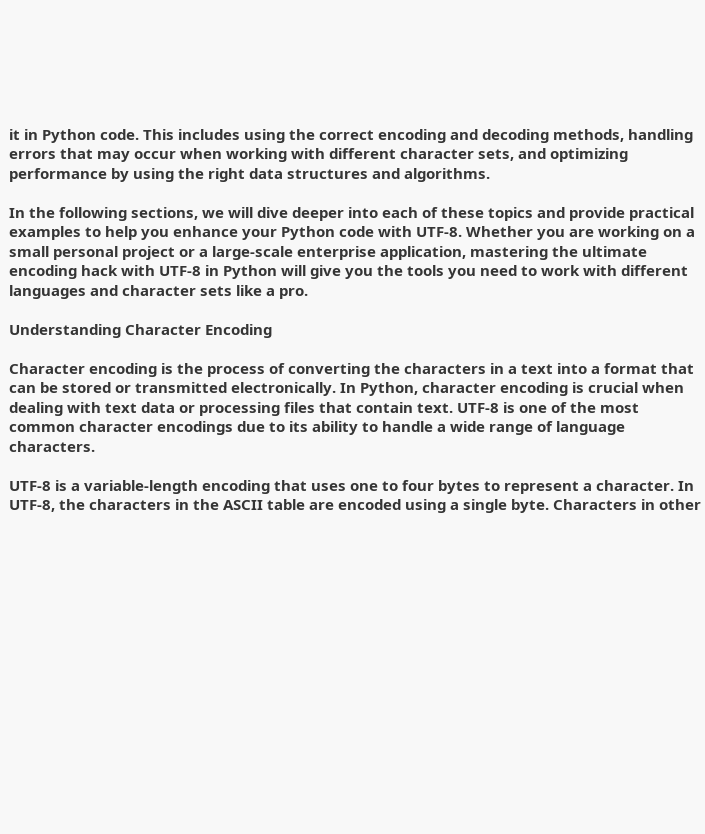it in Python code. This includes using the correct encoding and decoding methods, handling errors that may occur when working with different character sets, and optimizing performance by using the right data structures and algorithms.

In the following sections, we will dive deeper into each of these topics and provide practical examples to help you enhance your Python code with UTF-8. Whether you are working on a small personal project or a large-scale enterprise application, mastering the ultimate encoding hack with UTF-8 in Python will give you the tools you need to work with different languages and character sets like a pro.

Understanding Character Encoding

Character encoding is the process of converting the characters in a text into a format that can be stored or transmitted electronically. In Python, character encoding is crucial when dealing with text data or processing files that contain text. UTF-8 is one of the most common character encodings due to its ability to handle a wide range of language characters.

UTF-8 is a variable-length encoding that uses one to four bytes to represent a character. In UTF-8, the characters in the ASCII table are encoded using a single byte. Characters in other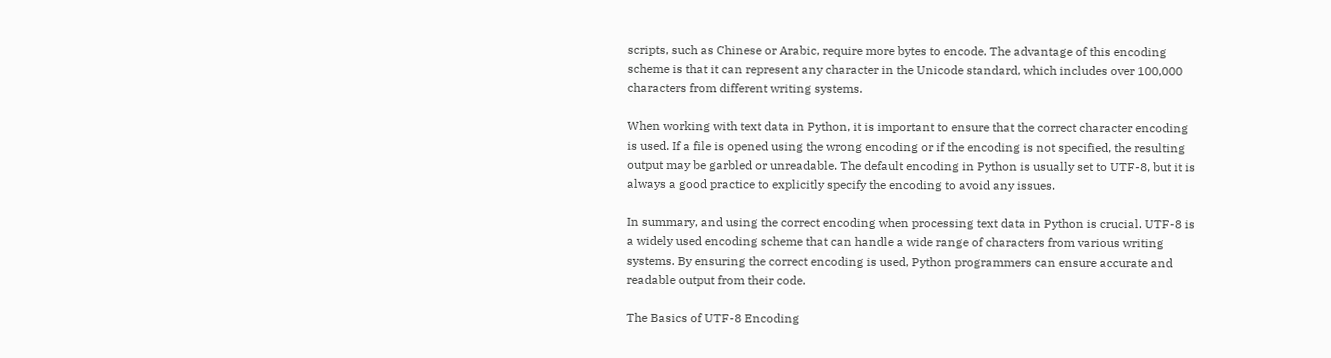scripts, such as Chinese or Arabic, require more bytes to encode. The advantage of this encoding scheme is that it can represent any character in the Unicode standard, which includes over 100,000 characters from different writing systems.

When working with text data in Python, it is important to ensure that the correct character encoding is used. If a file is opened using the wrong encoding or if the encoding is not specified, the resulting output may be garbled or unreadable. The default encoding in Python is usually set to UTF-8, but it is always a good practice to explicitly specify the encoding to avoid any issues.

In summary, and using the correct encoding when processing text data in Python is crucial. UTF-8 is a widely used encoding scheme that can handle a wide range of characters from various writing systems. By ensuring the correct encoding is used, Python programmers can ensure accurate and readable output from their code.

The Basics of UTF-8 Encoding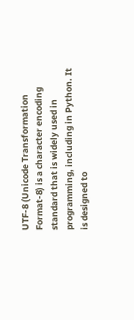UTF-8 (Unicode Transformation Format-8) is a character encoding standard that is widely used in programming, including in Python. It is designed to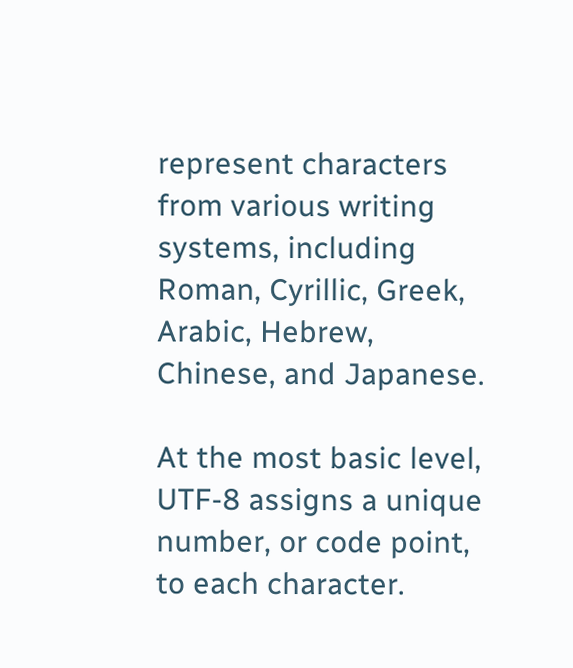represent characters from various writing systems, including Roman, Cyrillic, Greek, Arabic, Hebrew, Chinese, and Japanese.

At the most basic level, UTF-8 assigns a unique number, or code point, to each character.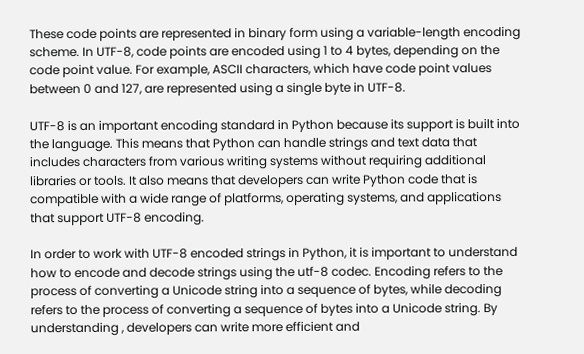These code points are represented in binary form using a variable-length encoding scheme. In UTF-8, code points are encoded using 1 to 4 bytes, depending on the code point value. For example, ASCII characters, which have code point values between 0 and 127, are represented using a single byte in UTF-8.

UTF-8 is an important encoding standard in Python because its support is built into the language. This means that Python can handle strings and text data that includes characters from various writing systems without requiring additional libraries or tools. It also means that developers can write Python code that is compatible with a wide range of platforms, operating systems, and applications that support UTF-8 encoding.

In order to work with UTF-8 encoded strings in Python, it is important to understand how to encode and decode strings using the utf-8 codec. Encoding refers to the process of converting a Unicode string into a sequence of bytes, while decoding refers to the process of converting a sequence of bytes into a Unicode string. By understanding , developers can write more efficient and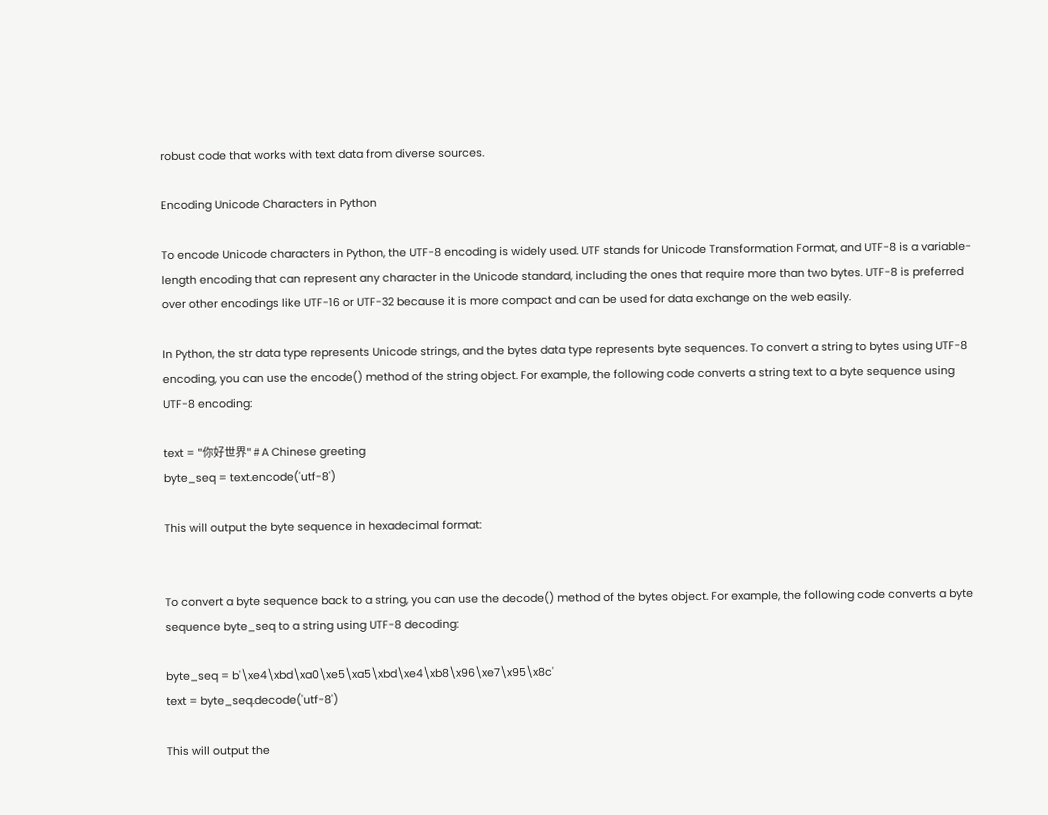robust code that works with text data from diverse sources.

Encoding Unicode Characters in Python

To encode Unicode characters in Python, the UTF-8 encoding is widely used. UTF stands for Unicode Transformation Format, and UTF-8 is a variable-length encoding that can represent any character in the Unicode standard, including the ones that require more than two bytes. UTF-8 is preferred over other encodings like UTF-16 or UTF-32 because it is more compact and can be used for data exchange on the web easily.

In Python, the str data type represents Unicode strings, and the bytes data type represents byte sequences. To convert a string to bytes using UTF-8 encoding, you can use the encode() method of the string object. For example, the following code converts a string text to a byte sequence using UTF-8 encoding:

text = "你好世界" # A Chinese greeting
byte_seq = text.encode('utf-8')

This will output the byte sequence in hexadecimal format:


To convert a byte sequence back to a string, you can use the decode() method of the bytes object. For example, the following code converts a byte sequence byte_seq to a string using UTF-8 decoding:

byte_seq = b'\xe4\xbd\xa0\xe5\xa5\xbd\xe4\xb8\x96\xe7\x95\x8c'
text = byte_seq.decode('utf-8')

This will output the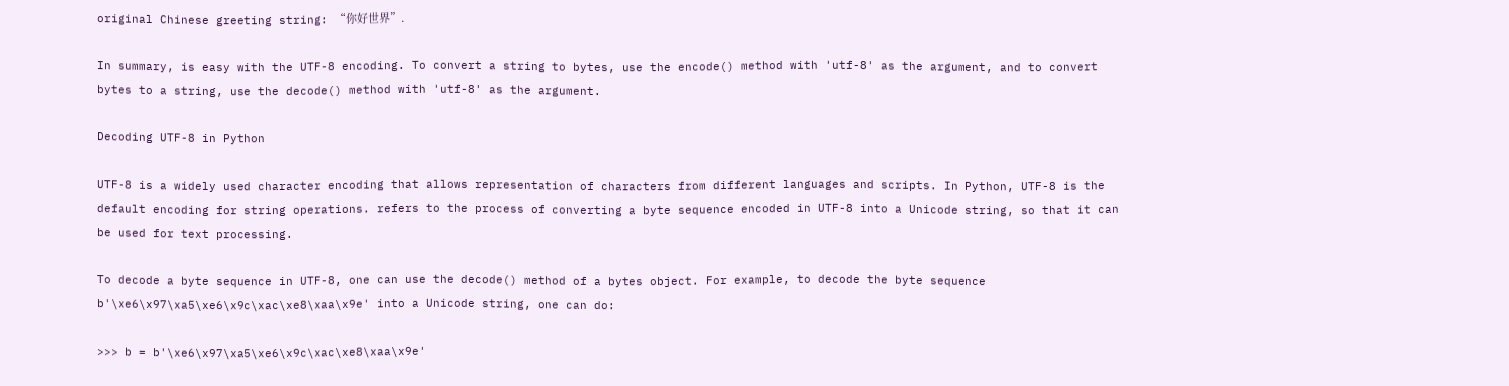original Chinese greeting string: “你好世界”.

In summary, is easy with the UTF-8 encoding. To convert a string to bytes, use the encode() method with 'utf-8' as the argument, and to convert bytes to a string, use the decode() method with 'utf-8' as the argument.

Decoding UTF-8 in Python

UTF-8 is a widely used character encoding that allows representation of characters from different languages and scripts. In Python, UTF-8 is the default encoding for string operations. refers to the process of converting a byte sequence encoded in UTF-8 into a Unicode string, so that it can be used for text processing.

To decode a byte sequence in UTF-8, one can use the decode() method of a bytes object. For example, to decode the byte sequence b'\xe6\x97\xa5\xe6\x9c\xac\xe8\xaa\x9e' into a Unicode string, one can do:

>>> b = b'\xe6\x97\xa5\xe6\x9c\xac\xe8\xaa\x9e'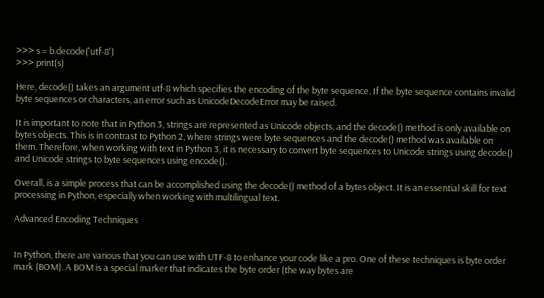>>> s = b.decode('utf-8')
>>> print(s)

Here, decode() takes an argument utf-8 which specifies the encoding of the byte sequence. If the byte sequence contains invalid byte sequences or characters, an error such as UnicodeDecodeError may be raised.

It is important to note that in Python 3, strings are represented as Unicode objects, and the decode() method is only available on bytes objects. This is in contrast to Python 2, where strings were byte sequences and the decode() method was available on them. Therefore, when working with text in Python 3, it is necessary to convert byte sequences to Unicode strings using decode() and Unicode strings to byte sequences using encode().

Overall, is a simple process that can be accomplished using the decode() method of a bytes object. It is an essential skill for text processing in Python, especially when working with multilingual text.

Advanced Encoding Techniques


In Python, there are various that you can use with UTF-8 to enhance your code like a pro. One of these techniques is byte order mark (BOM). A BOM is a special marker that indicates the byte order (the way bytes are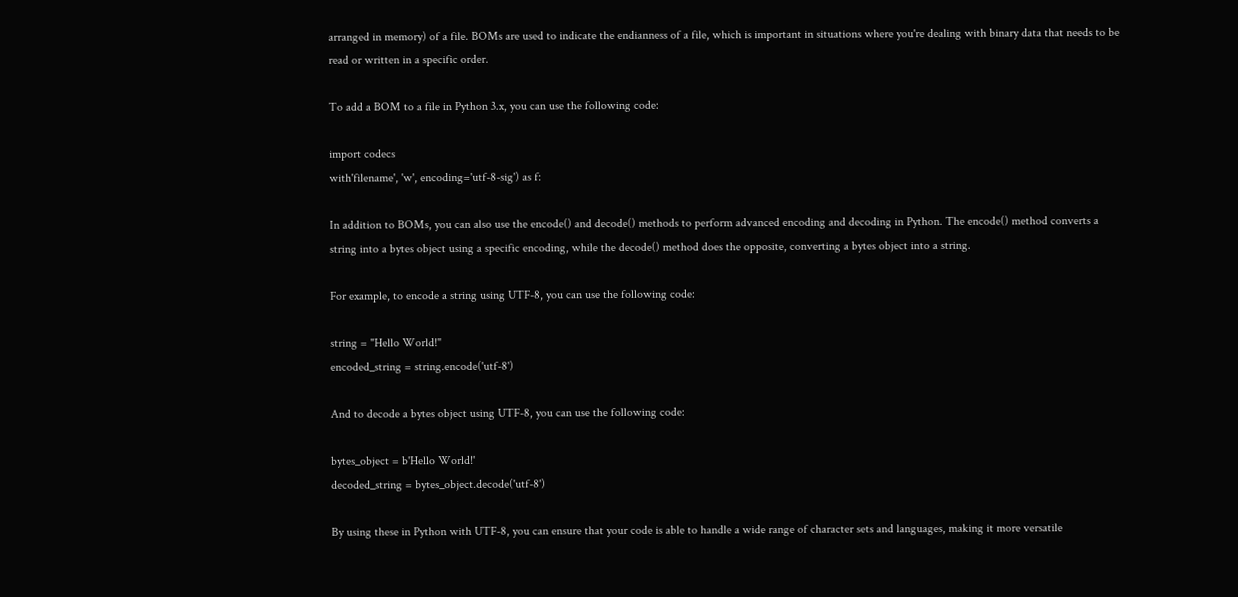arranged in memory) of a file. BOMs are used to indicate the endianness of a file, which is important in situations where you're dealing with binary data that needs to be read or written in a specific order.

To add a BOM to a file in Python 3.x, you can use the following code:

import codecs
with'filename', 'w', encoding='utf-8-sig') as f:

In addition to BOMs, you can also use the encode() and decode() methods to perform advanced encoding and decoding in Python. The encode() method converts a string into a bytes object using a specific encoding, while the decode() method does the opposite, converting a bytes object into a string.

For example, to encode a string using UTF-8, you can use the following code:

string = "Hello World!"
encoded_string = string.encode('utf-8')

And to decode a bytes object using UTF-8, you can use the following code:

bytes_object = b'Hello World!'
decoded_string = bytes_object.decode('utf-8')

By using these in Python with UTF-8, you can ensure that your code is able to handle a wide range of character sets and languages, making it more versatile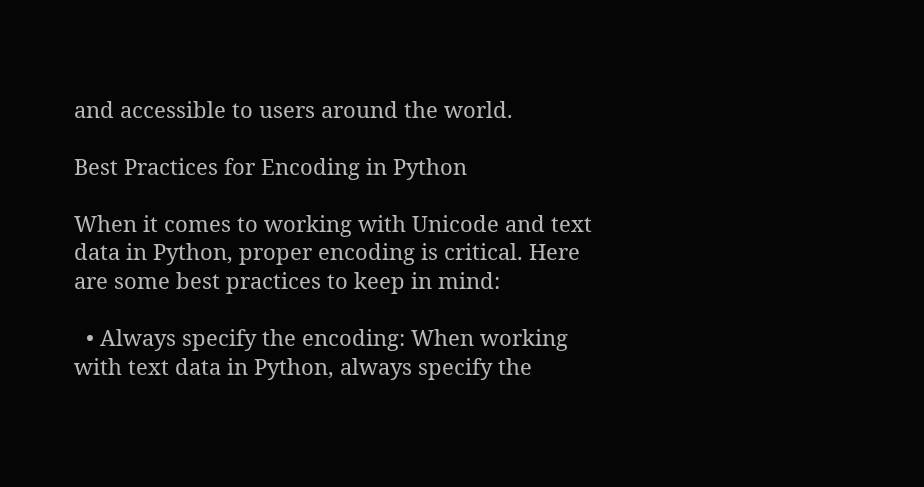and accessible to users around the world.

Best Practices for Encoding in Python

When it comes to working with Unicode and text data in Python, proper encoding is critical. Here are some best practices to keep in mind:

  • Always specify the encoding: When working with text data in Python, always specify the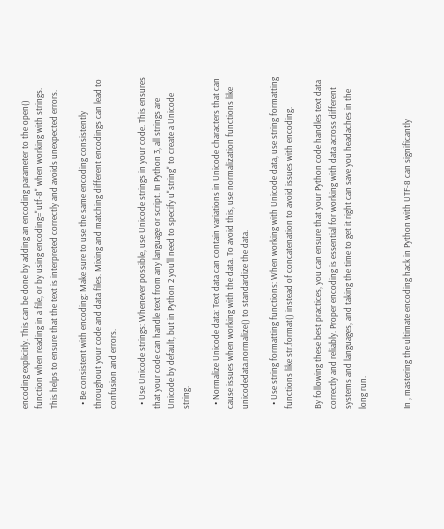encoding explicitly. This can be done by adding an encoding parameter to the open() function when reading in a file, or by using encoding="utf-8" when working with strings. This helps to ensure that the text is interpreted correctly and avoids unexpected errors.

  • Be consistent with encoding: Make sure to use the same encoding consistently throughout your code and data files. Mixing and matching different encodings can lead to confusion and errors.

  • Use Unicode strings: Whenever possible, use Unicode strings in your code. This ensures that your code can handle text from any language or script. In Python 3, all strings are Unicode by default, but in Python 2 you'll need to specify u"string" to create a Unicode string.

  • Normalize Unicode data: Text data can contain variations in Unicode characters that can cause issues when working with the data. To avoid this, use normalization functions like unicodedata.normalize() to standardize the data.

  • Use string formatting functions: When working with Unicode data, use string formatting functions like str.format() instead of concatenation to avoid issues with encoding.

By following these best practices, you can ensure that your Python code handles text data correctly and reliably. Proper encoding is essential for working with data across different systems and languages, and taking the time to get it right can save you headaches in the long run.


In , mastering the ultimate encoding hack in Python with UTF-8 can significantly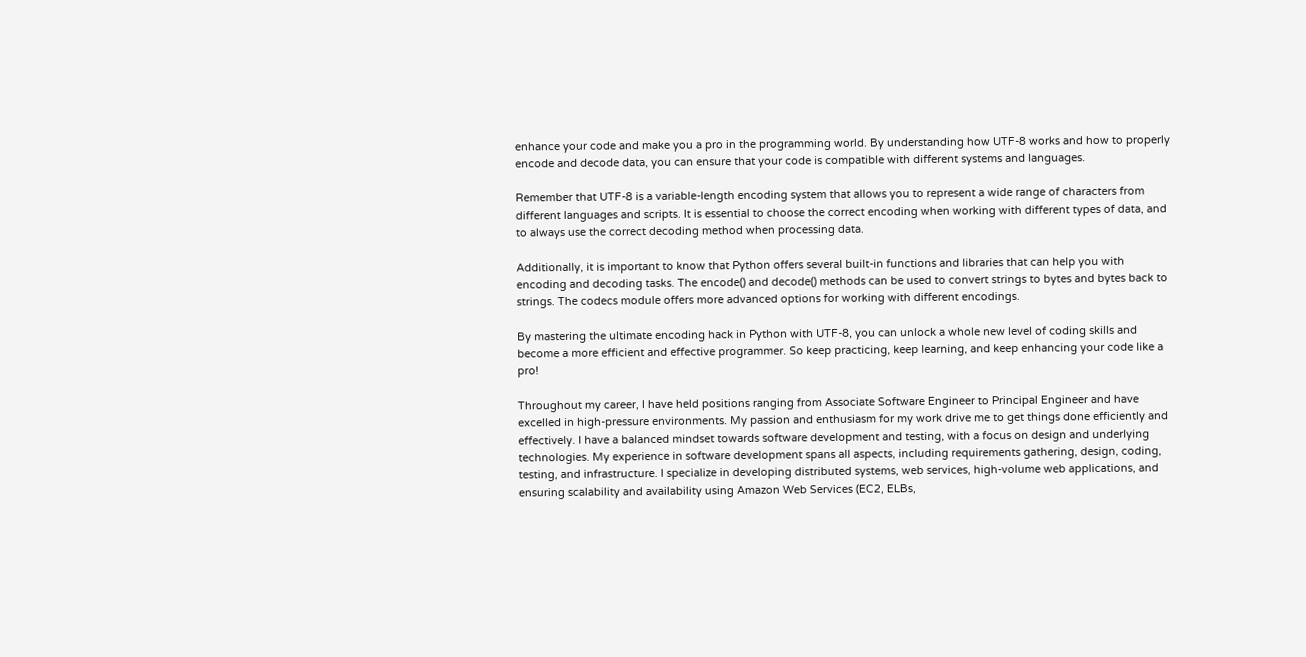enhance your code and make you a pro in the programming world. By understanding how UTF-8 works and how to properly encode and decode data, you can ensure that your code is compatible with different systems and languages.

Remember that UTF-8 is a variable-length encoding system that allows you to represent a wide range of characters from different languages and scripts. It is essential to choose the correct encoding when working with different types of data, and to always use the correct decoding method when processing data.

Additionally, it is important to know that Python offers several built-in functions and libraries that can help you with encoding and decoding tasks. The encode() and decode() methods can be used to convert strings to bytes and bytes back to strings. The codecs module offers more advanced options for working with different encodings.

By mastering the ultimate encoding hack in Python with UTF-8, you can unlock a whole new level of coding skills and become a more efficient and effective programmer. So keep practicing, keep learning, and keep enhancing your code like a pro!

Throughout my career, I have held positions ranging from Associate Software Engineer to Principal Engineer and have excelled in high-pressure environments. My passion and enthusiasm for my work drive me to get things done efficiently and effectively. I have a balanced mindset towards software development and testing, with a focus on design and underlying technologies. My experience in software development spans all aspects, including requirements gathering, design, coding, testing, and infrastructure. I specialize in developing distributed systems, web services, high-volume web applications, and ensuring scalability and availability using Amazon Web Services (EC2, ELBs,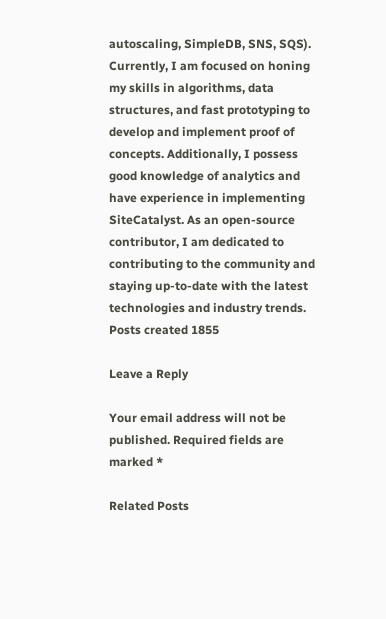autoscaling, SimpleDB, SNS, SQS). Currently, I am focused on honing my skills in algorithms, data structures, and fast prototyping to develop and implement proof of concepts. Additionally, I possess good knowledge of analytics and have experience in implementing SiteCatalyst. As an open-source contributor, I am dedicated to contributing to the community and staying up-to-date with the latest technologies and industry trends.
Posts created 1855

Leave a Reply

Your email address will not be published. Required fields are marked *

Related Posts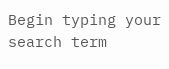Begin typing your search term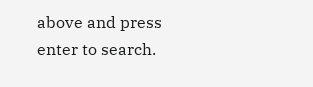above and press enter to search.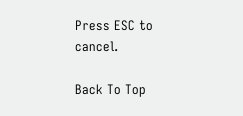Press ESC to cancel.

Back To Top